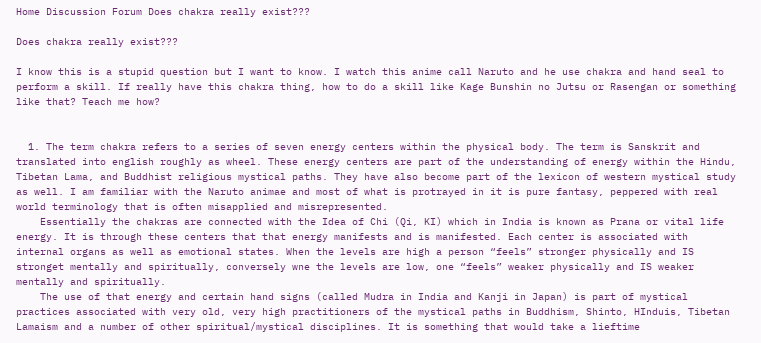Home Discussion Forum Does chakra really exist???

Does chakra really exist???

I know this is a stupid question but I want to know. I watch this anime call Naruto and he use chakra and hand seal to perform a skill. If really have this chakra thing, how to do a skill like Kage Bunshin no Jutsu or Rasengan or something like that? Teach me how?


  1. The term chakra refers to a series of seven energy centers within the physical body. The term is Sanskrit and translated into english roughly as wheel. These energy centers are part of the understanding of energy within the Hindu, Tibetan Lama, and Buddhist religious mystical paths. They have also become part of the lexicon of western mystical study as well. I am familiar with the Naruto animae and most of what is protrayed in it is pure fantasy, peppered with real world terminology that is often misapplied and misrepresented.
    Essentially the chakras are connected with the Idea of Chi (Qi, KI) which in India is known as Prana or vital life energy. It is through these centers that that energy manifests and is manifested. Each center is associated with internal organs as well as emotional states. When the levels are high a person “feels” stronger physically and IS stronget mentally and spiritually, conversely wne the levels are low, one “feels” weaker physically and IS weaker mentally and spiritually.
    The use of that energy and certain hand signs (called Mudra in India and Kanji in Japan) is part of mystical practices associated with very old, very high practitioners of the mystical paths in Buddhism, Shinto, HInduis, Tibetan Lamaism and a number of other spiritual/mystical disciplines. It is something that would take a lieftime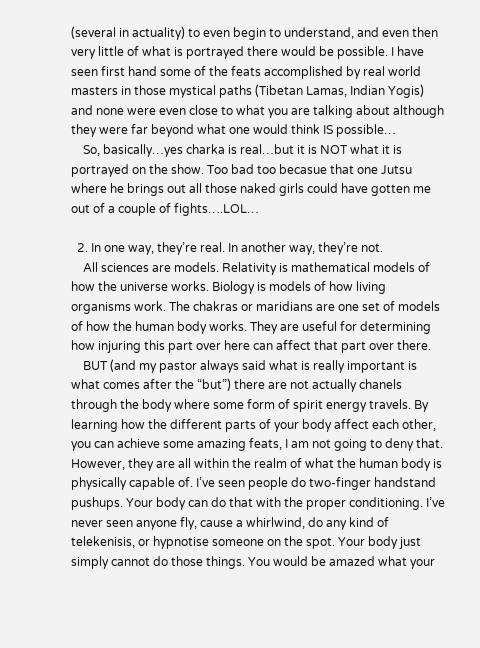(several in actuality) to even begin to understand, and even then very little of what is portrayed there would be possible. I have seen first hand some of the feats accomplished by real world masters in those mystical paths (Tibetan Lamas, Indian Yogis) and none were even close to what you are talking about although they were far beyond what one would think IS possible…
    So, basically…yes charka is real…but it is NOT what it is portrayed on the show. Too bad too becasue that one Jutsu where he brings out all those naked girls could have gotten me out of a couple of fights….LOL…

  2. In one way, they’re real. In another way, they’re not.
    All sciences are models. Relativity is mathematical models of how the universe works. Biology is models of how living organisms work. The chakras or maridians are one set of models of how the human body works. They are useful for determining how injuring this part over here can affect that part over there.
    BUT (and my pastor always said what is really important is what comes after the “but”) there are not actually chanels through the body where some form of spirit energy travels. By learning how the different parts of your body affect each other, you can achieve some amazing feats, I am not going to deny that. However, they are all within the realm of what the human body is physically capable of. I’ve seen people do two-finger handstand pushups. Your body can do that with the proper conditioning. I’ve never seen anyone fly, cause a whirlwind, do any kind of telekenisis, or hypnotise someone on the spot. Your body just simply cannot do those things. You would be amazed what your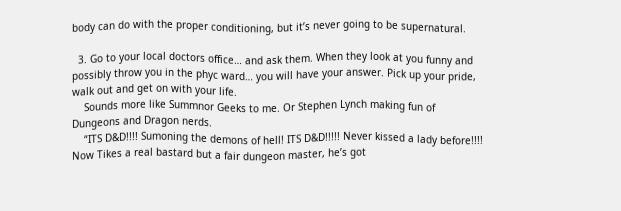body can do with the proper conditioning, but it’s never going to be supernatural.

  3. Go to your local doctors office… and ask them. When they look at you funny and possibly throw you in the phyc ward… you will have your answer. Pick up your pride, walk out and get on with your life.
    Sounds more like Summnor Geeks to me. Or Stephen Lynch making fun of Dungeons and Dragon nerds.
    “ITS D&D!!!! Sumoning the demons of hell! ITS D&D!!!!! Never kissed a lady before!!!! Now Tikes a real bastard but a fair dungeon master, he’s got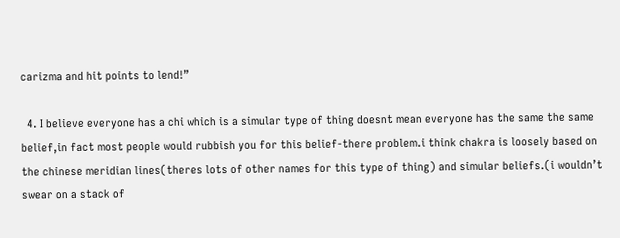carizma and hit points to lend!”

  4. I believe everyone has a chi which is a simular type of thing doesnt mean everyone has the same the same belief,in fact most people would rubbish you for this belief-there problem.i think chakra is loosely based on the chinese meridian lines(theres lots of other names for this type of thing) and simular beliefs.(i wouldn’t swear on a stack of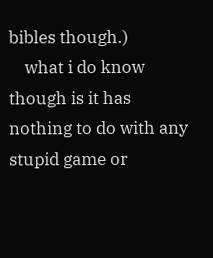bibles though.)
    what i do know though is it has nothing to do with any stupid game or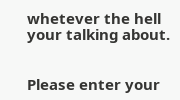whetever the hell your talking about.


Please enter your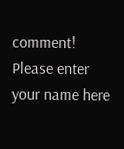comment!
Please enter your name here